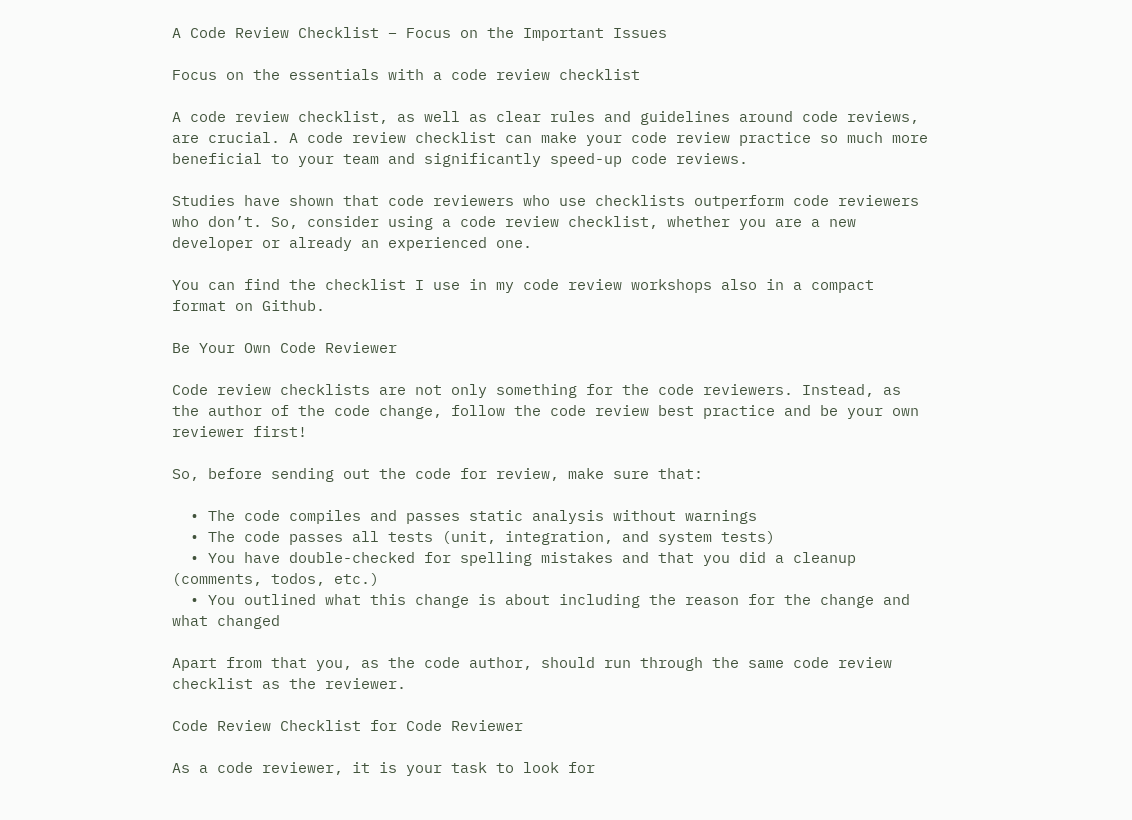A Code Review Checklist – Focus on the Important Issues

Focus on the essentials with a code review checklist

A code review checklist, as well as clear rules and guidelines around code reviews, are crucial. A code review checklist can make your code review practice so much more beneficial to your team and significantly speed-up code reviews.

Studies have shown that code reviewers who use checklists outperform code reviewers who don’t. So, consider using a code review checklist, whether you are a new developer or already an experienced one.

You can find the checklist I use in my code review workshops also in a compact format on Github.

Be Your Own Code Reviewer

Code review checklists are not only something for the code reviewers. Instead, as the author of the code change, follow the code review best practice and be your own reviewer first!

So, before sending out the code for review, make sure that:

  • The code compiles and passes static analysis without warnings
  • The code passes all tests (unit, integration, and system tests)
  • You have double-checked for spelling mistakes and that you did a cleanup (comments, todos, etc.)
  • You outlined what this change is about including the reason for the change and what changed

Apart from that you, as the code author, should run through the same code review checklist as the reviewer.

Code Review Checklist for Code Reviewer

As a code reviewer, it is your task to look for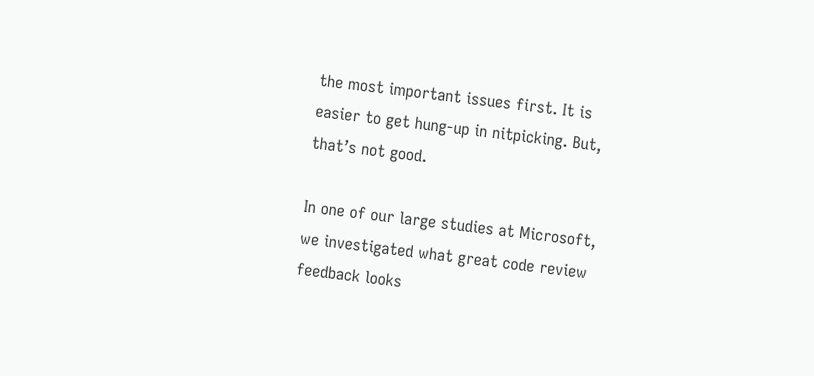the most important issues first. It is easier to get hung-up in nitpicking. But, that’s not good.

In one of our large studies at Microsoft, we investigated what great code review feedback looks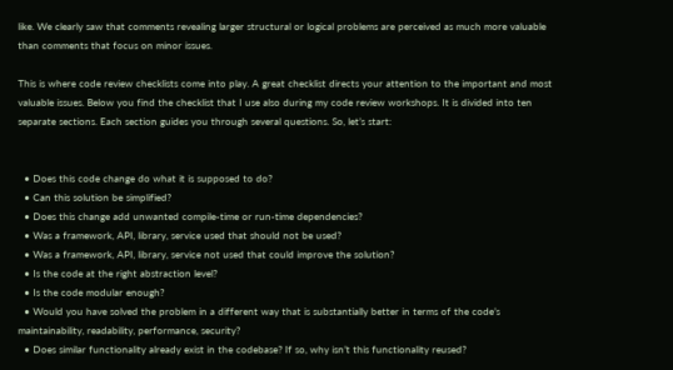like. We clearly saw that comments revealing larger structural or logical problems are perceived as much more valuable than comments that focus on minor issues.

This is where code review checklists come into play. A great checklist directs your attention to the important and most valuable issues. Below you find the checklist that I use also during my code review workshops. It is divided into ten separate sections. Each section guides you through several questions. So, let’s start:


  • Does this code change do what it is supposed to do?
  • Can this solution be simplified?
  • Does this change add unwanted compile-time or run-time dependencies?
  • Was a framework, API, library, service used that should not be used?
  • Was a framework, API, library, service not used that could improve the solution?
  • Is the code at the right abstraction level?
  • Is the code modular enough?
  • Would you have solved the problem in a different way that is substantially better in terms of the code’s maintainability, readability, performance, security?
  • Does similar functionality already exist in the codebase? If so, why isn’t this functionality reused?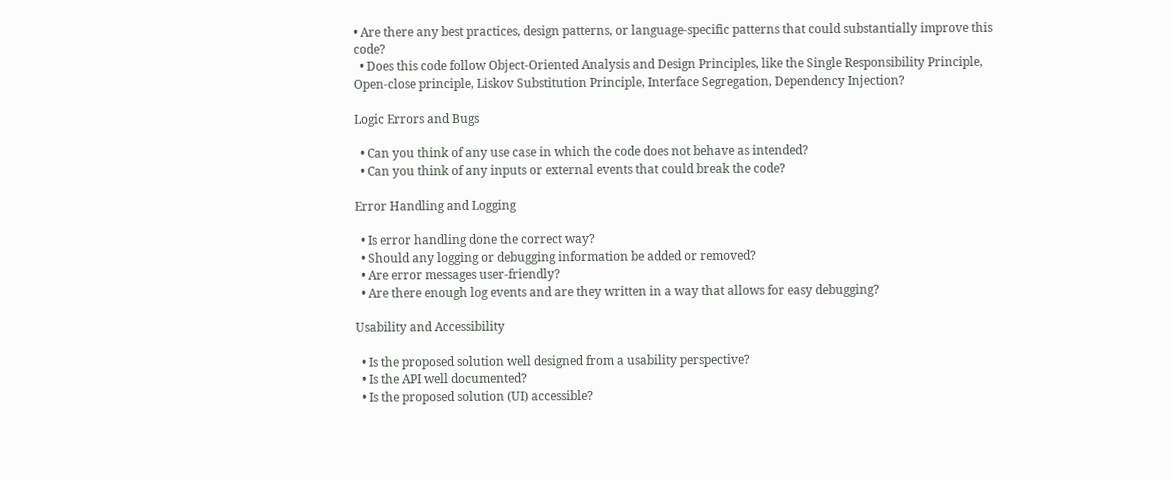• Are there any best practices, design patterns, or language-specific patterns that could substantially improve this code?
  • Does this code follow Object-Oriented Analysis and Design Principles, like the Single Responsibility Principle, Open-close principle, Liskov Substitution Principle, Interface Segregation, Dependency Injection?

Logic Errors and Bugs

  • Can you think of any use case in which the code does not behave as intended?
  • Can you think of any inputs or external events that could break the code?

Error Handling and Logging

  • Is error handling done the correct way?
  • Should any logging or debugging information be added or removed?
  • Are error messages user-friendly?
  • Are there enough log events and are they written in a way that allows for easy debugging?

Usability and Accessibility

  • Is the proposed solution well designed from a usability perspective?
  • Is the API well documented?
  • Is the proposed solution (UI) accessible?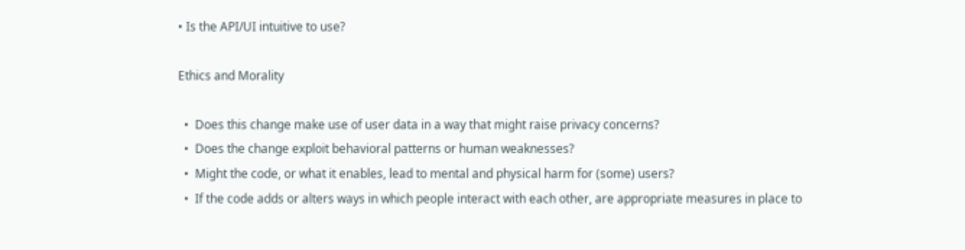• Is the API/UI intuitive to use?

Ethics and Morality

  •  Does this change make use of user data in a way that might raise privacy concerns?
  •  Does the change exploit behavioral patterns or human weaknesses?
  •  Might the code, or what it enables, lead to mental and physical harm for (some) users?
  •  If the code adds or alters ways in which people interact with each other, are appropriate measures in place to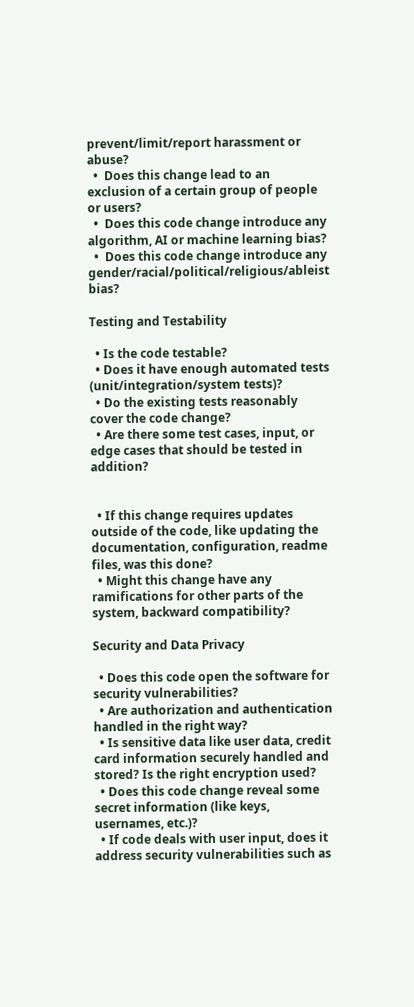prevent/limit/report harassment or abuse?
  •  Does this change lead to an exclusion of a certain group of people or users?
  •  Does this code change introduce any algorithm, AI or machine learning bias?
  •  Does this code change introduce any gender/racial/political/religious/ableist bias?

Testing and Testability

  • Is the code testable?
  • Does it have enough automated tests (unit/integration/system tests)?
  • Do the existing tests reasonably cover the code change?
  • Are there some test cases, input, or edge cases that should be tested in addition?


  • If this change requires updates outside of the code, like updating the documentation, configuration, readme files, was this done?
  • Might this change have any ramifications for other parts of the system, backward compatibility?

Security and Data Privacy

  • Does this code open the software for security vulnerabilities?
  • Are authorization and authentication handled in the right way?
  • Is sensitive data like user data, credit card information securely handled and stored? Is the right encryption used?
  • Does this code change reveal some secret information (like keys, usernames, etc.)?
  • If code deals with user input, does it address security vulnerabilities such as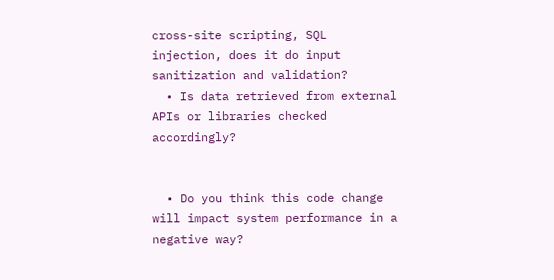cross-site scripting, SQL injection, does it do input sanitization and validation?
  • Is data retrieved from external APIs or libraries checked accordingly?


  • Do you think this code change will impact system performance in a negative way?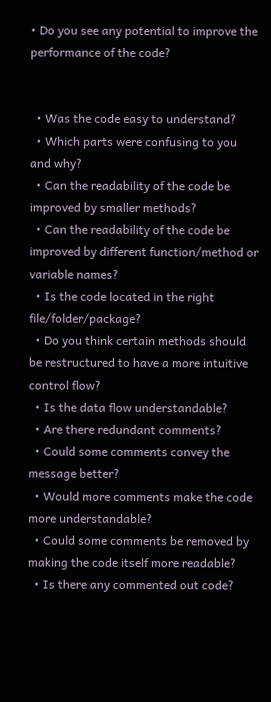• Do you see any potential to improve the performance of the code?


  • Was the code easy to understand?
  • Which parts were confusing to you and why?
  • Can the readability of the code be improved by smaller methods?
  • Can the readability of the code be improved by different function/method or variable names?
  • Is the code located in the right file/folder/package?
  • Do you think certain methods should be restructured to have a more intuitive control flow?
  • Is the data flow understandable?
  • Are there redundant comments?
  • Could some comments convey the message better?
  • Would more comments make the code more understandable?
  • Could some comments be removed by making the code itself more readable?
  • Is there any commented out code?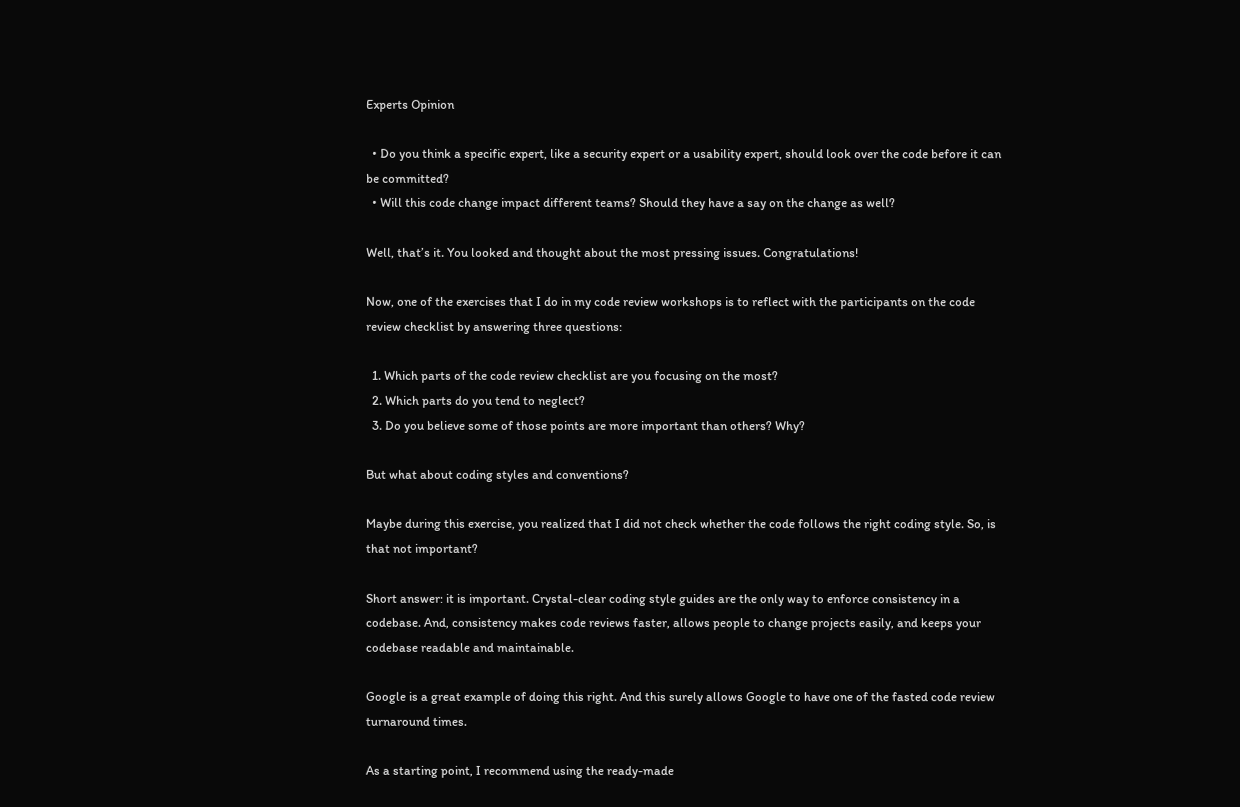Experts Opinion

  • Do you think a specific expert, like a security expert or a usability expert, should look over the code before it can be committed?
  • Will this code change impact different teams? Should they have a say on the change as well?

Well, that’s it. You looked and thought about the most pressing issues. Congratulations!

Now, one of the exercises that I do in my code review workshops is to reflect with the participants on the code review checklist by answering three questions:

  1. Which parts of the code review checklist are you focusing on the most?
  2. Which parts do you tend to neglect?
  3. Do you believe some of those points are more important than others? Why?

But what about coding styles and conventions?

Maybe during this exercise, you realized that I did not check whether the code follows the right coding style. So, is that not important?

Short answer: it is important. Crystal-clear coding style guides are the only way to enforce consistency in a codebase. And, consistency makes code reviews faster, allows people to change projects easily, and keeps your codebase readable and maintainable.

Google is a great example of doing this right. And this surely allows Google to have one of the fasted code review turnaround times.

As a starting point, I recommend using the ready-made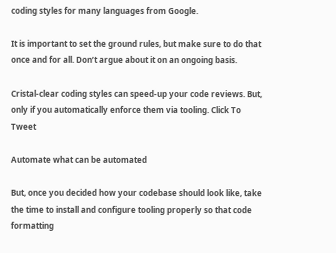coding styles for many languages from Google.

It is important to set the ground rules, but make sure to do that once and for all. Don’t argue about it on an ongoing basis.

Cristal-clear coding styles can speed-up your code reviews. But, only if you automatically enforce them via tooling. Click To Tweet

Automate what can be automated

But, once you decided how your codebase should look like, take the time to install and configure tooling properly so that code formatting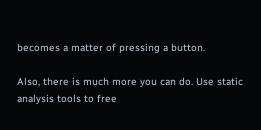becomes a matter of pressing a button.

Also, there is much more you can do. Use static analysis tools to free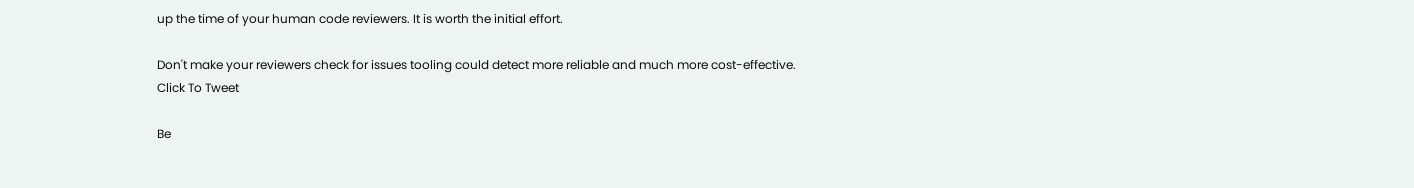up the time of your human code reviewers. It is worth the initial effort.

Don't make your reviewers check for issues tooling could detect more reliable and much more cost-effective. Click To Tweet

Be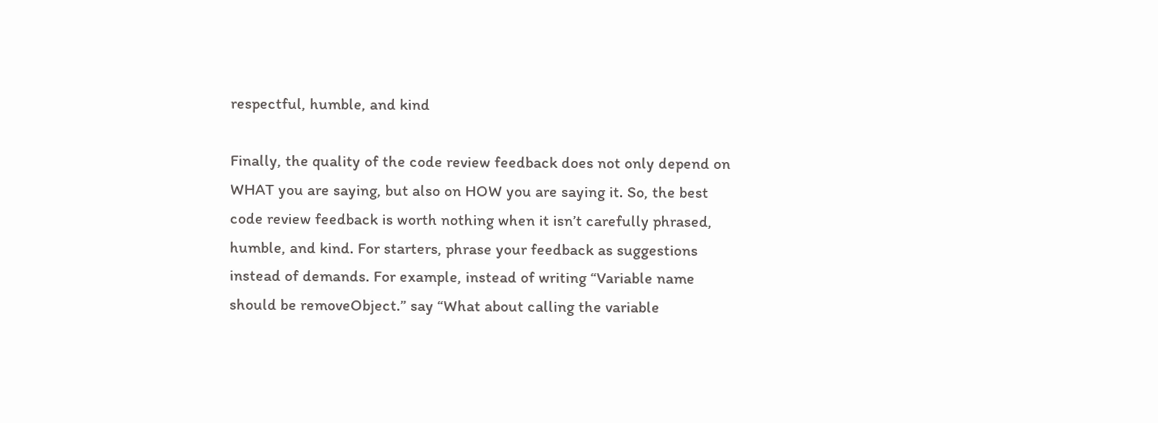respectful, humble, and kind

Finally, the quality of the code review feedback does not only depend on WHAT you are saying, but also on HOW you are saying it. So, the best code review feedback is worth nothing when it isn’t carefully phrased, humble, and kind. For starters, phrase your feedback as suggestions instead of demands. For example, instead of writing “Variable name should be removeObject.” say “What about calling the variable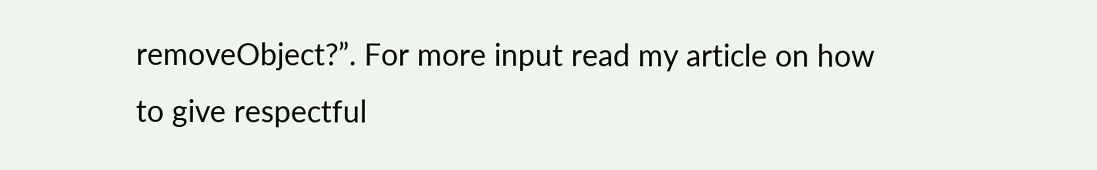removeObject?”. For more input read my article on how to give respectful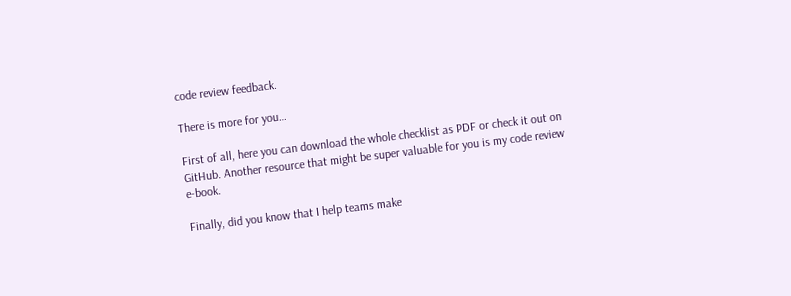code review feedback.

There is more for you…

First of all, here you can download the whole checklist as PDF or check it out on GitHub. Another resource that might be super valuable for you is my code review e-book.

Finally, did you know that I help teams make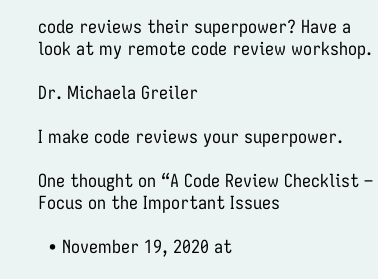code reviews their superpower? Have a look at my remote code review workshop.

Dr. Michaela Greiler

I make code reviews your superpower.

One thought on “A Code Review Checklist – Focus on the Important Issues

  • November 19, 2020 at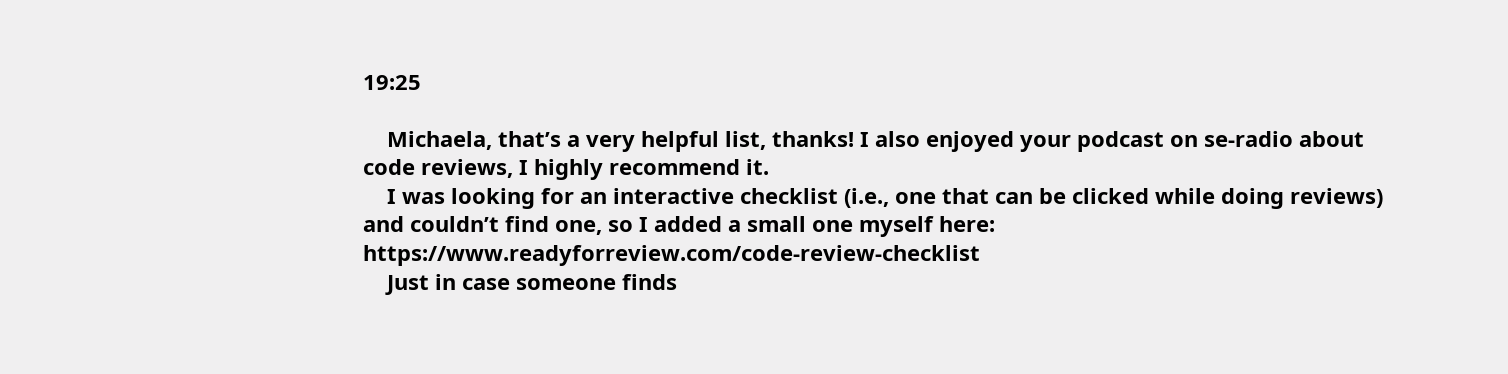19:25

    Michaela, that’s a very helpful list, thanks! I also enjoyed your podcast on se-radio about code reviews, I highly recommend it.
    I was looking for an interactive checklist (i.e., one that can be clicked while doing reviews) and couldn’t find one, so I added a small one myself here: https://www.readyforreview.com/code-review-checklist
    Just in case someone finds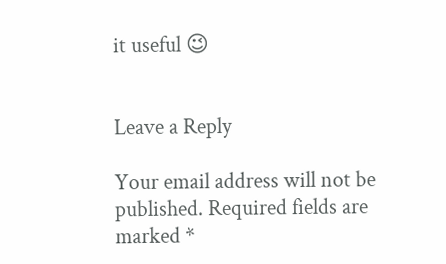it useful 😉


Leave a Reply

Your email address will not be published. Required fields are marked *